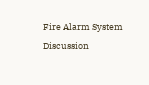Fire Alarm System Discussion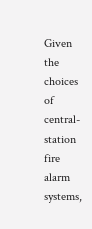Given the choices of central-station fire alarm systems,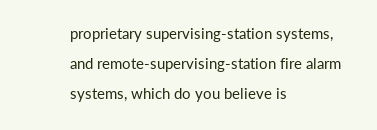proprietary supervising-station systems, and remote-supervising-station fire alarm systems, which do you believe is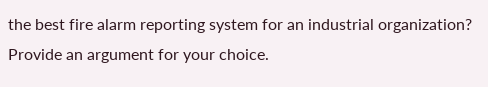the best fire alarm reporting system for an industrial organization? Provide an argument for your choice.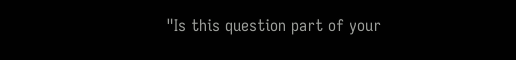"Is this question part of your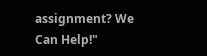assignment? We Can Help!"